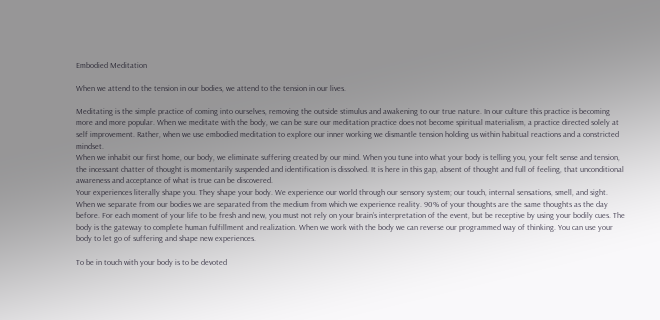Embodied Meditation

When we attend to the tension in our bodies, we attend to the tension in our lives.

Meditating is the simple practice of coming into ourselves, removing the outside stimulus and awakening to our true nature. In our culture this practice is becoming more and more popular. When we meditate with the body, we can be sure our meditation practice does not become spiritual materialism, a practice directed solely at self improvement. Rather, when we use embodied meditation to explore our inner working we dismantle tension holding us within habitual reactions and a constricted mindset.
When we inhabit our first home, our body, we eliminate suffering created by our mind. When you tune into what your body is telling you, your felt sense and tension, the incessant chatter of thought is momentarily suspended and identification is dissolved. It is here in this gap, absent of thought and full of feeling, that unconditional awareness and acceptance of what is true can be discovered.
Your experiences literally shape you. They shape your body. We experience our world through our sensory system; our touch, internal sensations, smell, and sight. When we separate from our bodies we are separated from the medium from which we experience reality. 90% of your thoughts are the same thoughts as the day before. For each moment of your life to be fresh and new, you must not rely on your brain’s interpretation of the event, but be receptive by using your bodily cues. The body is the gateway to complete human fulfillment and realization. When we work with the body we can reverse our programmed way of thinking. You can use your body to let go of suffering and shape new experiences.

To be in touch with your body is to be devoted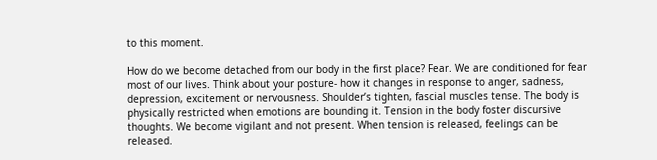to this moment.

How do we become detached from our body in the first place? Fear. We are conditioned for fear most of our lives. Think about your posture- how it changes in response to anger, sadness, depression, excitement or nervousness. Shoulder’s tighten, fascial muscles tense. The body is physically restricted when emotions are bounding it. Tension in the body foster discursive thoughts. We become vigilant and not present. When tension is released, feelings can be released.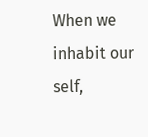When we inhabit our self,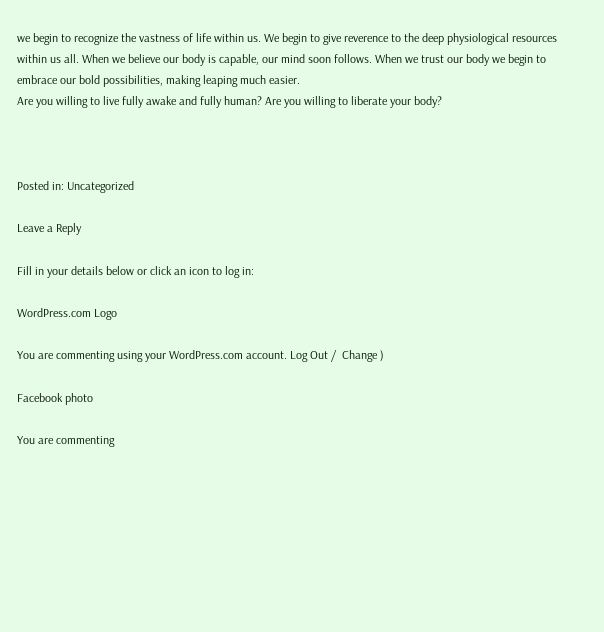we begin to recognize the vastness of life within us. We begin to give reverence to the deep physiological resources within us all. When we believe our body is capable, our mind soon follows. When we trust our body we begin to embrace our bold possibilities, making leaping much easier.
Are you willing to live fully awake and fully human? Are you willing to liberate your body?



Posted in: Uncategorized

Leave a Reply

Fill in your details below or click an icon to log in:

WordPress.com Logo

You are commenting using your WordPress.com account. Log Out /  Change )

Facebook photo

You are commenting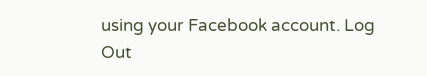using your Facebook account. Log Out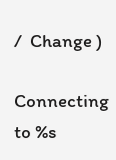/  Change )

Connecting to %s